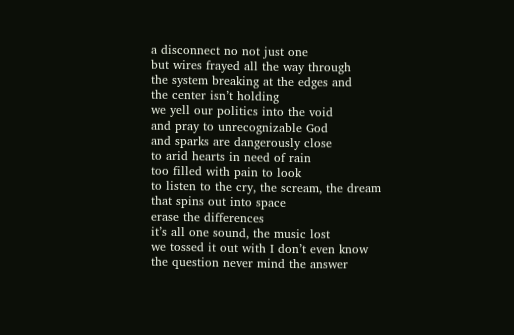a disconnect no not just one
but wires frayed all the way through
the system breaking at the edges and
the center isn’t holding
we yell our politics into the void
and pray to unrecognizable God
and sparks are dangerously close
to arid hearts in need of rain
too filled with pain to look
to listen to the cry, the scream, the dream
that spins out into space
erase the differences
it’s all one sound, the music lost
we tossed it out with I don’t even know
the question never mind the answer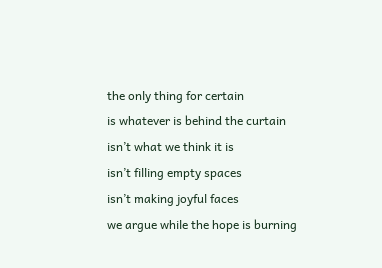the only thing for certain
is whatever is behind the curtain
isn’t what we think it is
isn’t filling empty spaces
isn’t making joyful faces
we argue while the hope is burning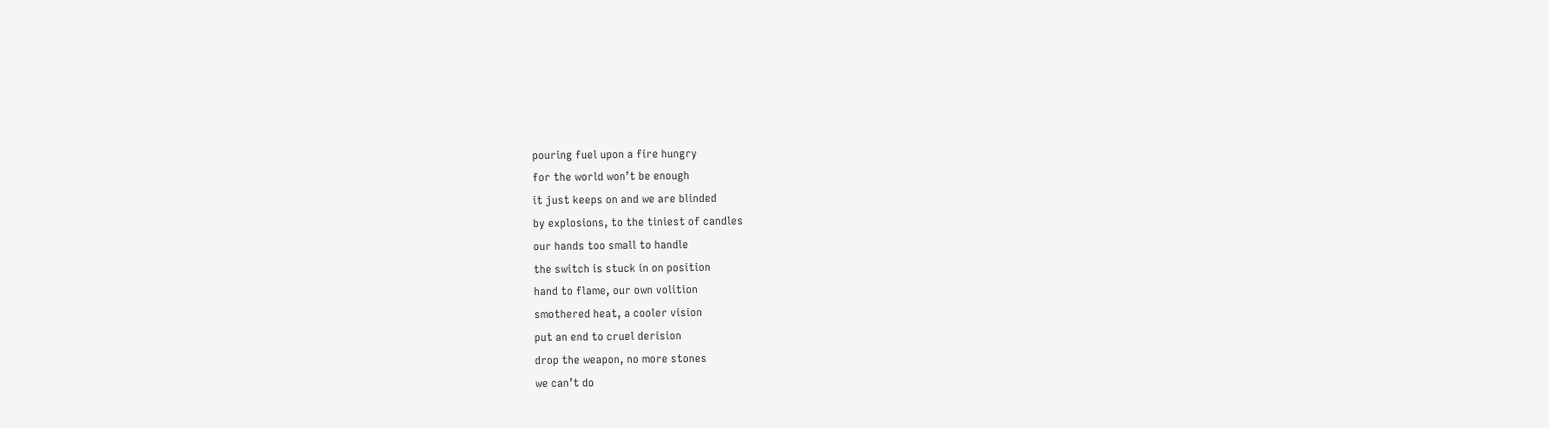pouring fuel upon a fire hungry
for the world won’t be enough
it just keeps on and we are blinded
by explosions, to the tiniest of candles
our hands too small to handle
the switch is stuck in on position
hand to flame, our own volition
smothered heat, a cooler vision
put an end to cruel derision
drop the weapon, no more stones
we can’t do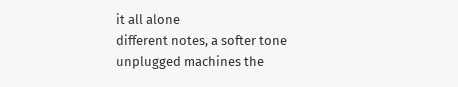it all alone
different notes, a softer tone
unplugged machines the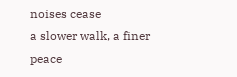noises cease
a slower walk, a finer peace